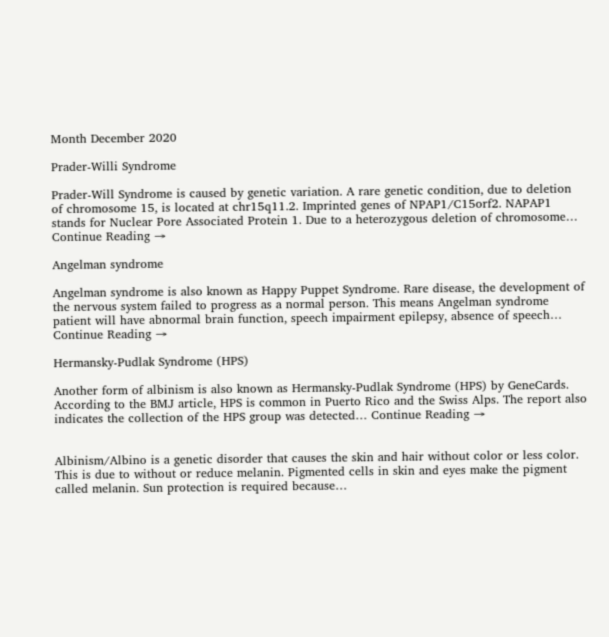Month December 2020

Prader-Willi Syndrome

Prader-Will Syndrome is caused by genetic variation. A rare genetic condition, due to deletion of chromosome 15, is located at chr15q11.2. Imprinted genes of NPAP1/C15orf2. NAPAP1 stands for Nuclear Pore Associated Protein 1. Due to a heterozygous deletion of chromosome… Continue Reading →

Angelman syndrome

Angelman syndrome is also known as Happy Puppet Syndrome. Rare disease, the development of the nervous system failed to progress as a normal person. This means Angelman syndrome patient will have abnormal brain function, speech impairment epilepsy, absence of speech… Continue Reading →

Hermansky-Pudlak Syndrome (HPS)

Another form of albinism is also known as Hermansky-Pudlak Syndrome (HPS) by GeneCards. According to the BMJ article, HPS is common in Puerto Rico and the Swiss Alps. The report also indicates the collection of the HPS group was detected… Continue Reading →


Albinism/Albino is a genetic disorder that causes the skin and hair without color or less color. This is due to without or reduce melanin. Pigmented cells in skin and eyes make the pigment called melanin. Sun protection is required because…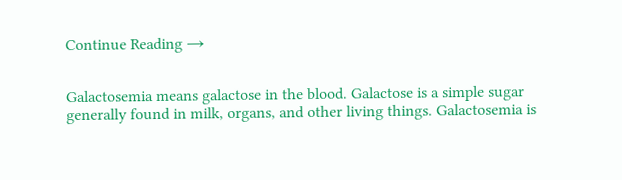Continue Reading →


Galactosemia means galactose in the blood. Galactose is a simple sugar generally found in milk, organs, and other living things. Galactosemia is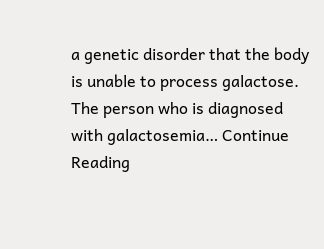a genetic disorder that the body is unable to process galactose. The person who is diagnosed with galactosemia… Continue Reading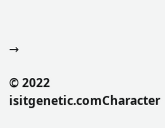→

© 2022 isitgenetic.comCharacter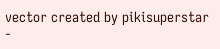vector created by pikisuperstar -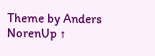Theme by Anders NorenUp ↑